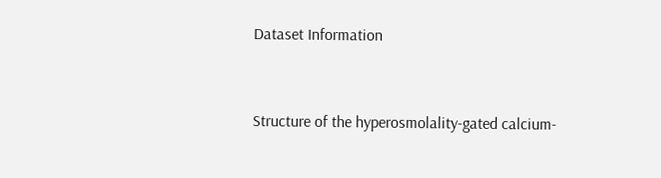Dataset Information


Structure of the hyperosmolality-gated calcium-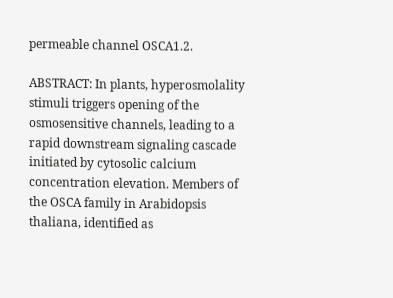permeable channel OSCA1.2.

ABSTRACT: In plants, hyperosmolality stimuli triggers opening of the osmosensitive channels, leading to a rapid downstream signaling cascade initiated by cytosolic calcium concentration elevation. Members of the OSCA family in Arabidopsis thaliana, identified as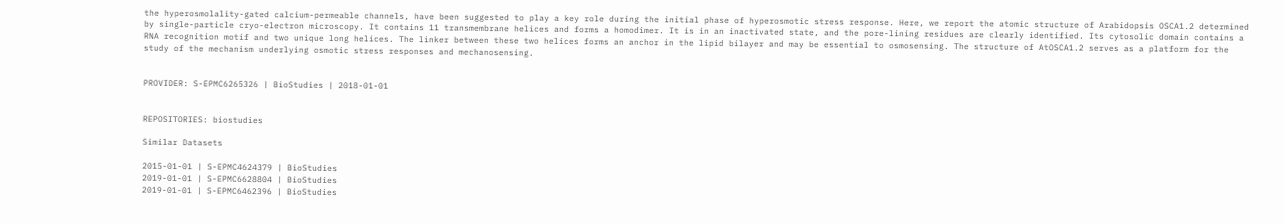the hyperosmolality-gated calcium-permeable channels, have been suggested to play a key role during the initial phase of hyperosmotic stress response. Here, we report the atomic structure of Arabidopsis OSCA1.2 determined by single-particle cryo-electron microscopy. It contains 11 transmembrane helices and forms a homodimer. It is in an inactivated state, and the pore-lining residues are clearly identified. Its cytosolic domain contains a RNA recognition motif and two unique long helices. The linker between these two helices forms an anchor in the lipid bilayer and may be essential to osmosensing. The structure of AtOSCA1.2 serves as a platform for the study of the mechanism underlying osmotic stress responses and mechanosensing.


PROVIDER: S-EPMC6265326 | BioStudies | 2018-01-01


REPOSITORIES: biostudies

Similar Datasets

2015-01-01 | S-EPMC4624379 | BioStudies
2019-01-01 | S-EPMC6628804 | BioStudies
2019-01-01 | S-EPMC6462396 | BioStudies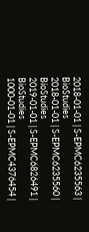2018-01-01 | S-EPMC6235563 | BioStudies
2018-01-01 | S-EPMC6235560 | BioStudies
2019-01-01 | S-EPMC6826491 | BioStudies
1000-01-01 | S-EPMC4376454 |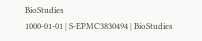BioStudies
1000-01-01 | S-EPMC3830494 | BioStudies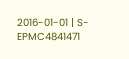2016-01-01 | S-EPMC4841471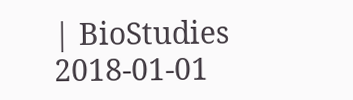| BioStudies
2018-01-01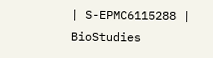| S-EPMC6115288 | BioStudies